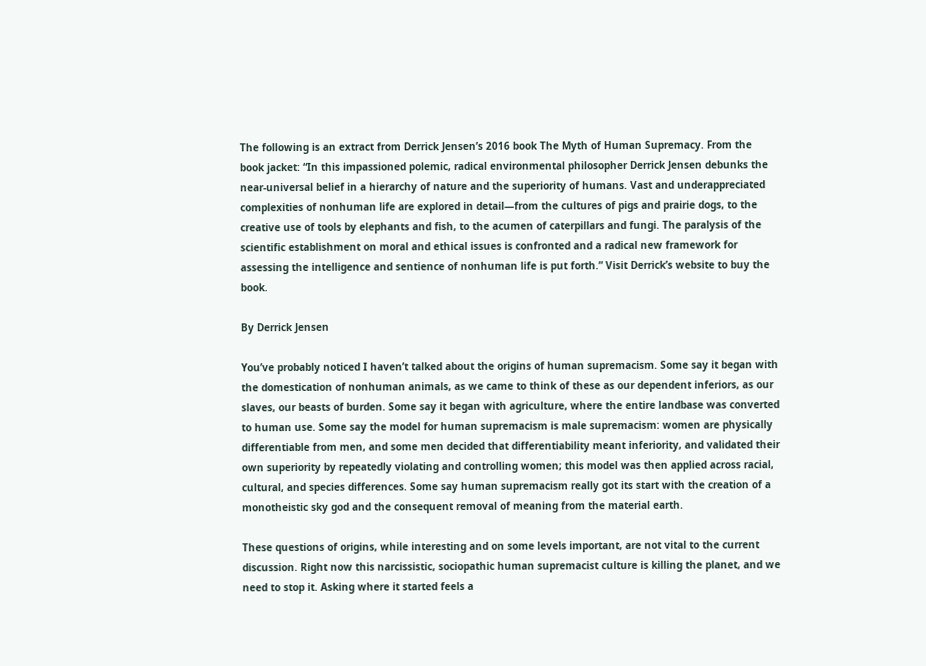The following is an extract from Derrick Jensen’s 2016 book The Myth of Human Supremacy. From the book jacket: “In this impassioned polemic, radical environmental philosopher Derrick Jensen debunks the near-universal belief in a hierarchy of nature and the superiority of humans. Vast and underappreciated complexities of nonhuman life are explored in detail—from the cultures of pigs and prairie dogs, to the creative use of tools by elephants and fish, to the acumen of caterpillars and fungi. The paralysis of the scientific establishment on moral and ethical issues is confronted and a radical new framework for assessing the intelligence and sentience of nonhuman life is put forth.” Visit Derrick’s website to buy the book.

By Derrick Jensen

You’ve probably noticed I haven’t talked about the origins of human supremacism. Some say it began with the domestication of nonhuman animals, as we came to think of these as our dependent inferiors, as our slaves, our beasts of burden. Some say it began with agriculture, where the entire landbase was converted to human use. Some say the model for human supremacism is male supremacism: women are physically differentiable from men, and some men decided that differentiability meant inferiority, and validated their own superiority by repeatedly violating and controlling women; this model was then applied across racial, cultural, and species differences. Some say human supremacism really got its start with the creation of a monotheistic sky god and the consequent removal of meaning from the material earth.

These questions of origins, while interesting and on some levels important, are not vital to the current discussion. Right now this narcissistic, sociopathic human supremacist culture is killing the planet, and we need to stop it. Asking where it started feels a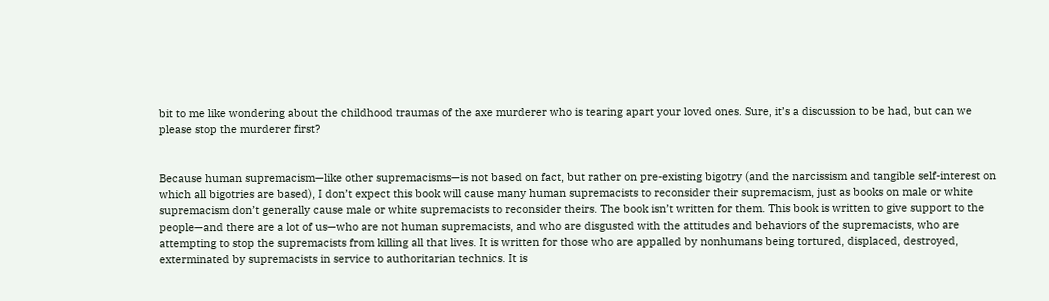bit to me like wondering about the childhood traumas of the axe murderer who is tearing apart your loved ones. Sure, it’s a discussion to be had, but can we please stop the murderer first?


Because human supremacism—like other supremacisms—is not based on fact, but rather on pre-existing bigotry (and the narcissism and tangible self-interest on which all bigotries are based), I don’t expect this book will cause many human supremacists to reconsider their supremacism, just as books on male or white supremacism don’t generally cause male or white supremacists to reconsider theirs. The book isn’t written for them. This book is written to give support to the people—and there are a lot of us—who are not human supremacists, and who are disgusted with the attitudes and behaviors of the supremacists, who are attempting to stop the supremacists from killing all that lives. It is written for those who are appalled by nonhumans being tortured, displaced, destroyed, exterminated by supremacists in service to authoritarian technics. It is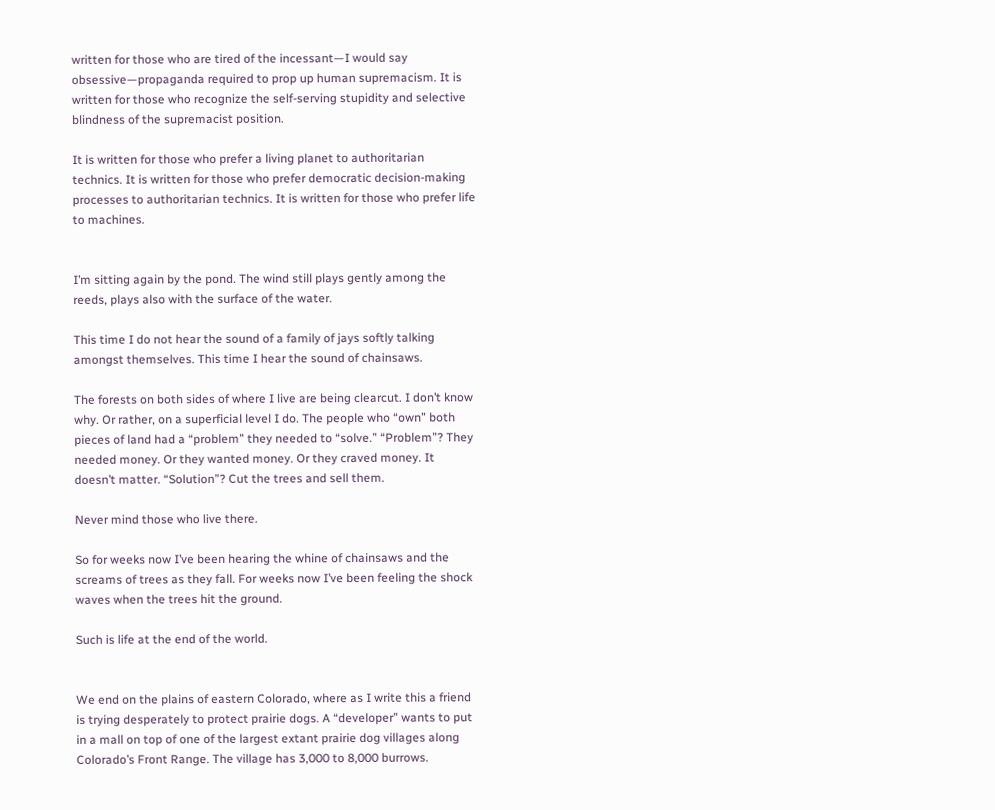written for those who are tired of the incessant—I would say obsessive—propaganda required to prop up human supremacism. It is written for those who recognize the self-serving stupidity and selective blindness of the supremacist position.

It is written for those who prefer a living planet to authoritarian technics. It is written for those who prefer democratic decision-making processes to authoritarian technics. It is written for those who prefer life to machines.


I’m sitting again by the pond. The wind still plays gently among the reeds, plays also with the surface of the water.

This time I do not hear the sound of a family of jays softly talking amongst themselves. This time I hear the sound of chainsaws.

The forests on both sides of where I live are being clearcut. I don’t know why. Or rather, on a superficial level I do. The people who “own” both pieces of land had a “problem” they needed to “solve.” “Problem”? They needed money. Or they wanted money. Or they craved money. It doesn’t matter. “Solution”? Cut the trees and sell them.

Never mind those who live there.

So for weeks now I’ve been hearing the whine of chainsaws and the screams of trees as they fall. For weeks now I’ve been feeling the shock waves when the trees hit the ground.

Such is life at the end of the world.


We end on the plains of eastern Colorado, where as I write this a friend is trying desperately to protect prairie dogs. A “developer” wants to put in a mall on top of one of the largest extant prairie dog villages along Colorado’s Front Range. The village has 3,000 to 8,000 burrows.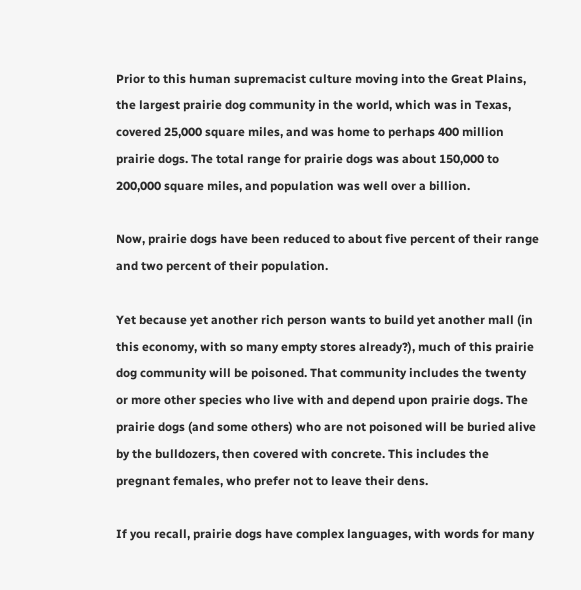Prior to this human supremacist culture moving into the Great Plains, the largest prairie dog community in the world, which was in Texas, covered 25,000 square miles, and was home to perhaps 400 million prairie dogs. The total range for prairie dogs was about 150,000 to 200,000 square miles, and population was well over a billion.

Now, prairie dogs have been reduced to about five percent of their range and two percent of their population.

Yet because yet another rich person wants to build yet another mall (in this economy, with so many empty stores already?), much of this prairie dog community will be poisoned. That community includes the twenty or more other species who live with and depend upon prairie dogs. The prairie dogs (and some others) who are not poisoned will be buried alive by the bulldozers, then covered with concrete. This includes the pregnant females, who prefer not to leave their dens.

If you recall, prairie dogs have complex languages, with words for many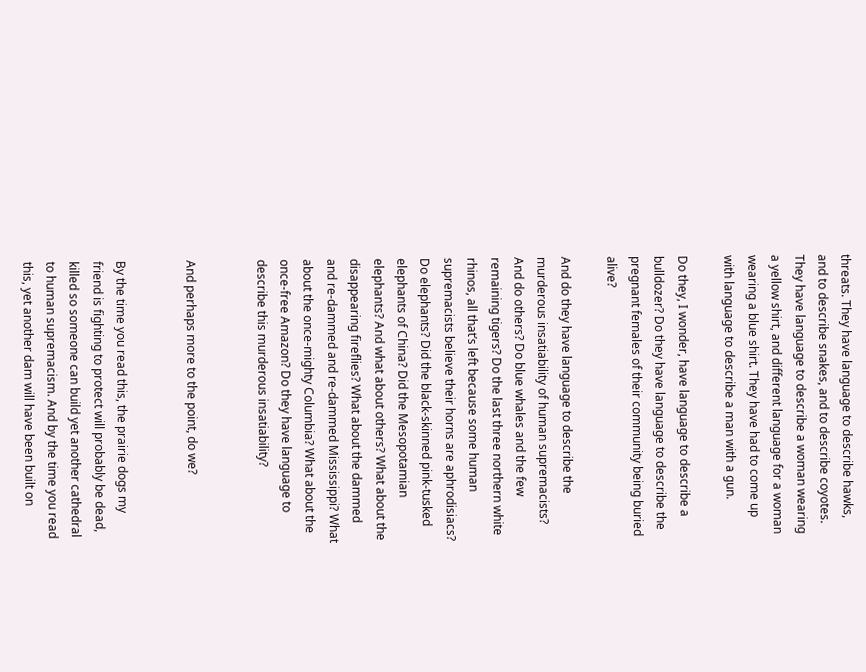threats. They have language to describe hawks, and to describe snakes, and to describe coyotes. They have language to describe a woman wearing a yellow shirt, and different language for a woman wearing a blue shirt. They have had to come up with language to describe a man with a gun.

Do they, I wonder, have language to describe a bulldozer? Do they have language to describe the pregnant females of their community being buried alive?

And do they have language to describe the murderous insatiability of human supremacists? And do others? Do blue whales and the few remaining tigers? Do the last three northern white rhinos, all that’s left because some human supremacists believe their horns are aphrodisiacs? Do elephants? Did the black-skinned pink-tusked elephants of China? Did the Mesopotamian elephants? And what about others? What about the disappearing fireflies? What about the dammed and re-dammed and re-dammed Mississippi? What about the once-mighty Columbia? What about the once-free Amazon? Do they have language to describe this murderous insatiability?


And perhaps more to the point, do we?


By the time you read this, the prairie dogs my friend is fighting to protect will probably be dead, killed so someone can build yet another cathedral to human supremacism. And by the time you read this, yet another dam will have been built on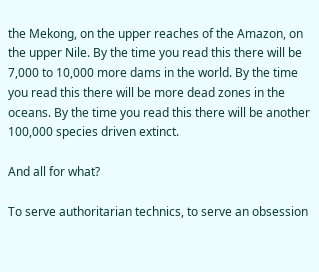the Mekong, on the upper reaches of the Amazon, on the upper Nile. By the time you read this there will be 7,000 to 10,000 more dams in the world. By the time you read this there will be more dead zones in the oceans. By the time you read this there will be another 100,000 species driven extinct.

And all for what?

To serve authoritarian technics, to serve an obsession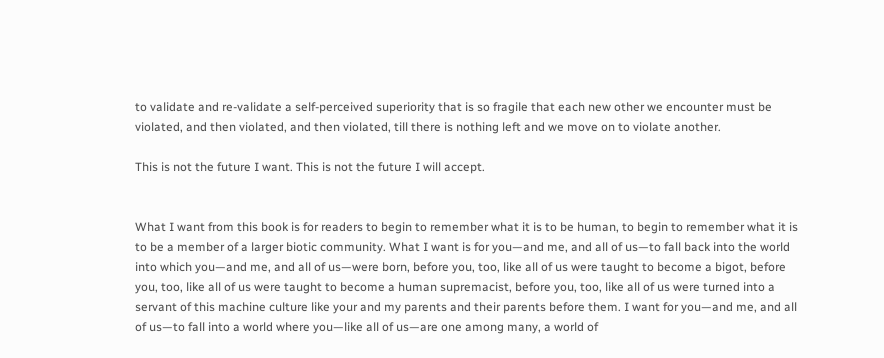to validate and re-validate a self-perceived superiority that is so fragile that each new other we encounter must be violated, and then violated, and then violated, till there is nothing left and we move on to violate another.

This is not the future I want. This is not the future I will accept.


What I want from this book is for readers to begin to remember what it is to be human, to begin to remember what it is to be a member of a larger biotic community. What I want is for you—and me, and all of us—to fall back into the world into which you—and me, and all of us—were born, before you, too, like all of us were taught to become a bigot, before you, too, like all of us were taught to become a human supremacist, before you, too, like all of us were turned into a servant of this machine culture like your and my parents and their parents before them. I want for you—and me, and all of us—to fall into a world where you—like all of us—are one among many, a world of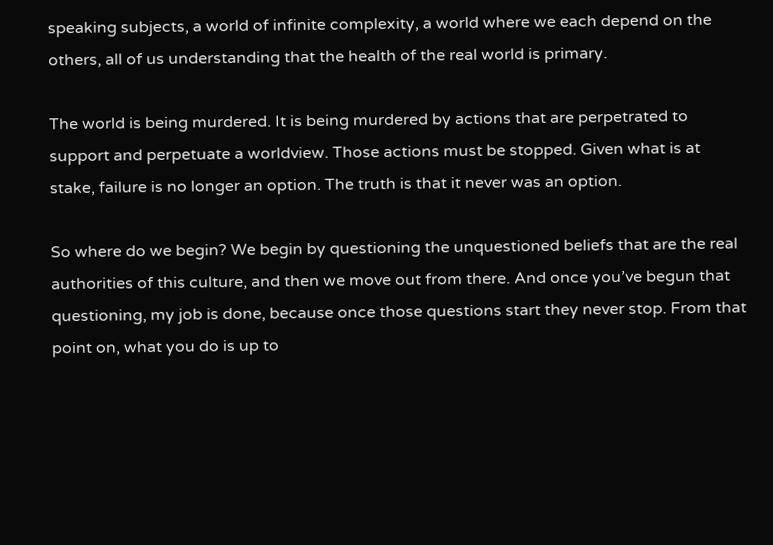speaking subjects, a world of infinite complexity, a world where we each depend on the others, all of us understanding that the health of the real world is primary.

The world is being murdered. It is being murdered by actions that are perpetrated to support and perpetuate a worldview. Those actions must be stopped. Given what is at stake, failure is no longer an option. The truth is that it never was an option.

So where do we begin? We begin by questioning the unquestioned beliefs that are the real authorities of this culture, and then we move out from there. And once you’ve begun that questioning, my job is done, because once those questions start they never stop. From that point on, what you do is up to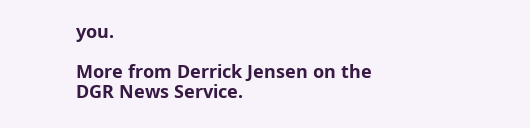you.

More from Derrick Jensen on the DGR News Service.